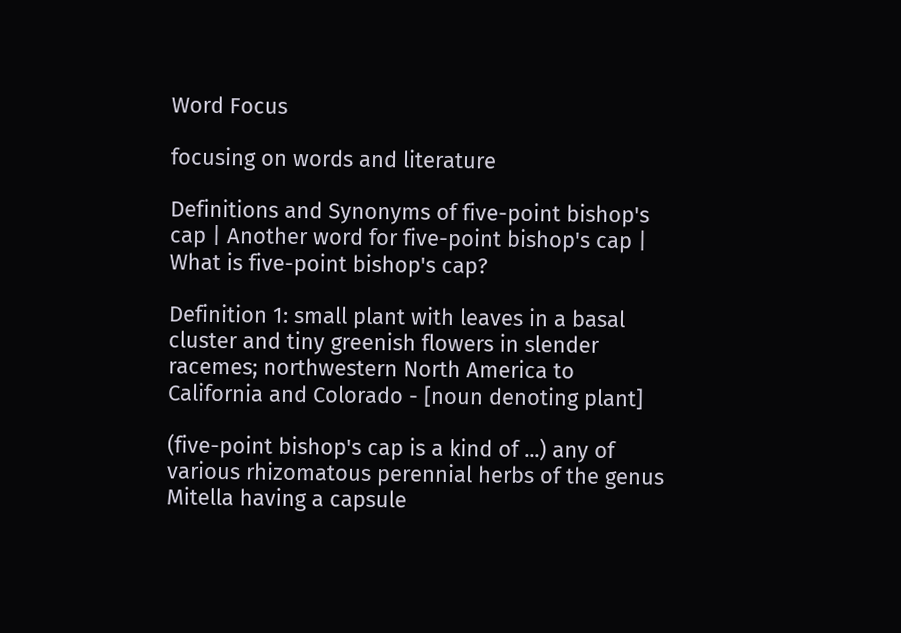Word Focus

focusing on words and literature

Definitions and Synonyms of five-point bishop's cap | Another word for five-point bishop's cap | What is five-point bishop's cap?

Definition 1: small plant with leaves in a basal cluster and tiny greenish flowers in slender racemes; northwestern North America to California and Colorado - [noun denoting plant]

(five-point bishop's cap is a kind of ...) any of various rhizomatous perennial herbs of the genus Mitella having a capsule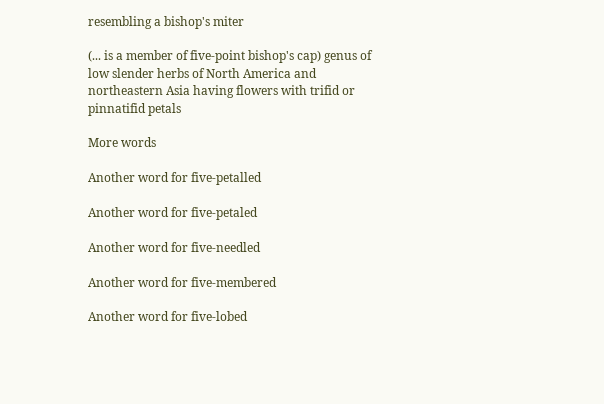resembling a bishop's miter

(... is a member of five-point bishop's cap) genus of low slender herbs of North America and northeastern Asia having flowers with trifid or pinnatifid petals

More words

Another word for five-petalled

Another word for five-petaled

Another word for five-needled

Another word for five-membered

Another word for five-lobed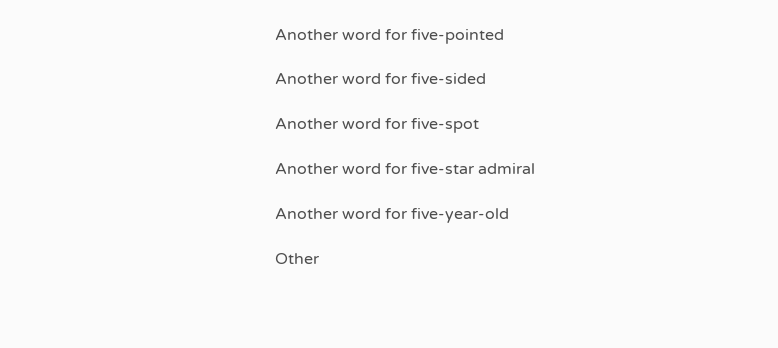Another word for five-pointed

Another word for five-sided

Another word for five-spot

Another word for five-star admiral

Another word for five-year-old

Other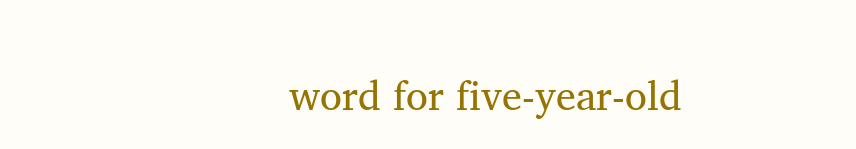word for five-year-old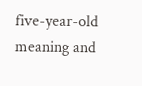five-year-old meaning and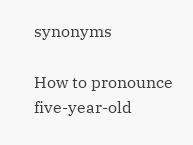synonyms

How to pronounce five-year-old